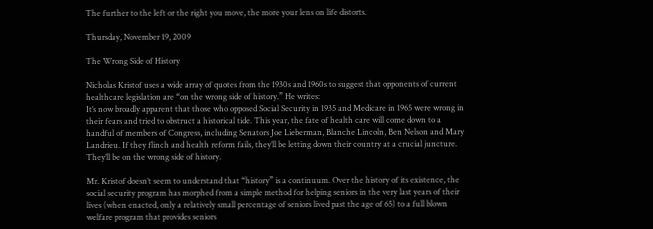The further to the left or the right you move, the more your lens on life distorts.

Thursday, November 19, 2009

The Wrong Side of History

Nicholas Kristof uses a wide array of quotes from the 1930s and 1960s to suggest that opponents of current healthcare legislation are “on the wrong side of history.” He writes:
It’s now broadly apparent that those who opposed Social Security in 1935 and Medicare in 1965 were wrong in their fears and tried to obstruct a historical tide. This year, the fate of health care will come down to a handful of members of Congress, including Senators Joe Lieberman, Blanche Lincoln, Ben Nelson and Mary Landrieu. If they flinch and health reform fails, they’ll be letting down their country at a crucial juncture. They’ll be on the wrong side of history.

Mr. Kristof doesn’t seem to understand that “history” is a continuum. Over the history of its existence, the social security program has morphed from a simple method for helping seniors in the very last years of their lives (when enacted, only a relatively small percentage of seniors lived past the age of 65) to a full blown welfare program that provides seniors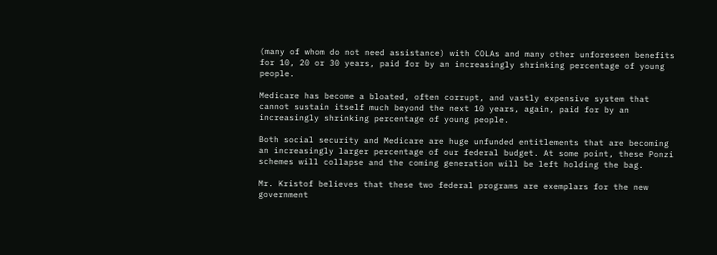(many of whom do not need assistance) with COLAs and many other unforeseen benefits for 10, 20 or 30 years, paid for by an increasingly shrinking percentage of young people.

Medicare has become a bloated, often corrupt, and vastly expensive system that cannot sustain itself much beyond the next 10 years, again, paid for by an increasingly shrinking percentage of young people.

Both social security and Medicare are huge unfunded entitlements that are becoming an increasingly larger percentage of our federal budget. At some point, these Ponzi schemes will collapse and the coming generation will be left holding the bag.

Mr. Kristof believes that these two federal programs are exemplars for the new government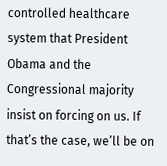controlled healthcare system that President Obama and the Congressional majority insist on forcing on us. If that’s the case, we’ll be on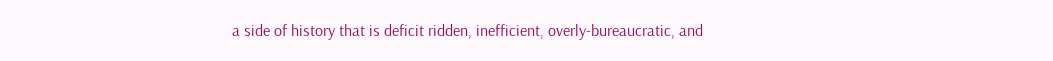a side of history that is deficit ridden, inefficient, overly-bureaucratic, and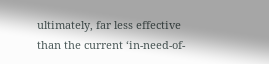ultimately, far less effective than the current ‘in-need-of-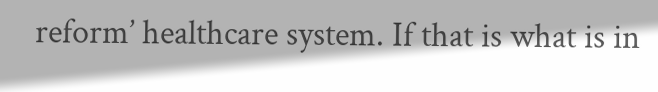reform’ healthcare system. If that is what is in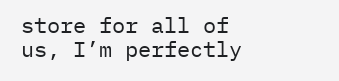store for all of us, I’m perfectly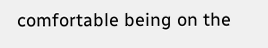comfortable being on the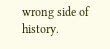wrong side of history.